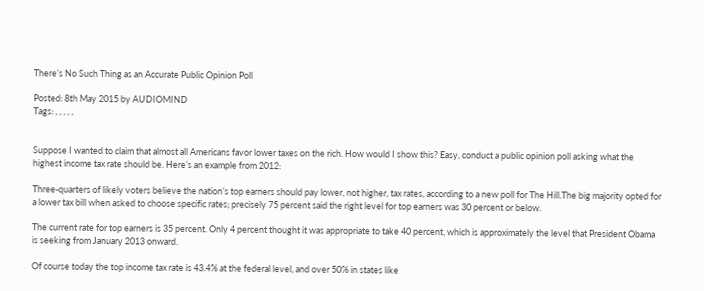There’s No Such Thing as an Accurate Public Opinion Poll

Posted: 8th May 2015 by AUDIOMIND
Tags: , , , , ,


Suppose I wanted to claim that almost all Americans favor lower taxes on the rich. How would I show this? Easy, conduct a public opinion poll asking what the highest income tax rate should be. Here’s an example from 2012:

Three-quarters of likely voters believe the nation’s top earners should pay lower, not higher, tax rates, according to a new poll for The Hill.The big majority opted for a lower tax bill when asked to choose specific rates; precisely 75 percent said the right level for top earners was 30 percent or below.

The current rate for top earners is 35 percent. Only 4 percent thought it was appropriate to take 40 percent, which is approximately the level that President Obama is seeking from January 2013 onward.

Of course today the top income tax rate is 43.4% at the federal level, and over 50% in states like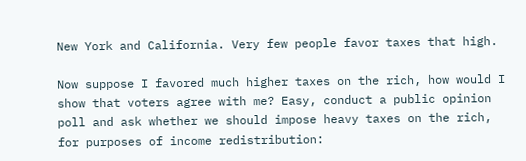New York and California. Very few people favor taxes that high.

Now suppose I favored much higher taxes on the rich, how would I show that voters agree with me? Easy, conduct a public opinion poll and ask whether we should impose heavy taxes on the rich, for purposes of income redistribution: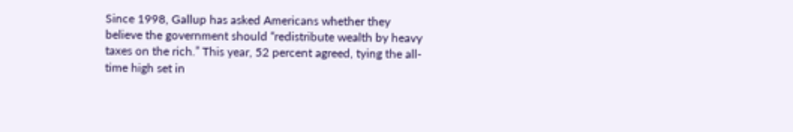Since 1998, Gallup has asked Americans whether they believe the government should “redistribute wealth by heavy taxes on the rich.” This year, 52 percent agreed, tying the all-time high set in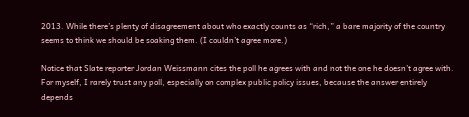2013. While there’s plenty of disagreement about who exactly counts as “rich,” a bare majority of the country seems to think we should be soaking them. (I couldn’t agree more.)

Notice that Slate reporter Jordan Weissmann cites the poll he agrees with and not the one he doesn’t agree with. For myself, I rarely trust any poll, especially on complex public policy issues, because the answer entirely depends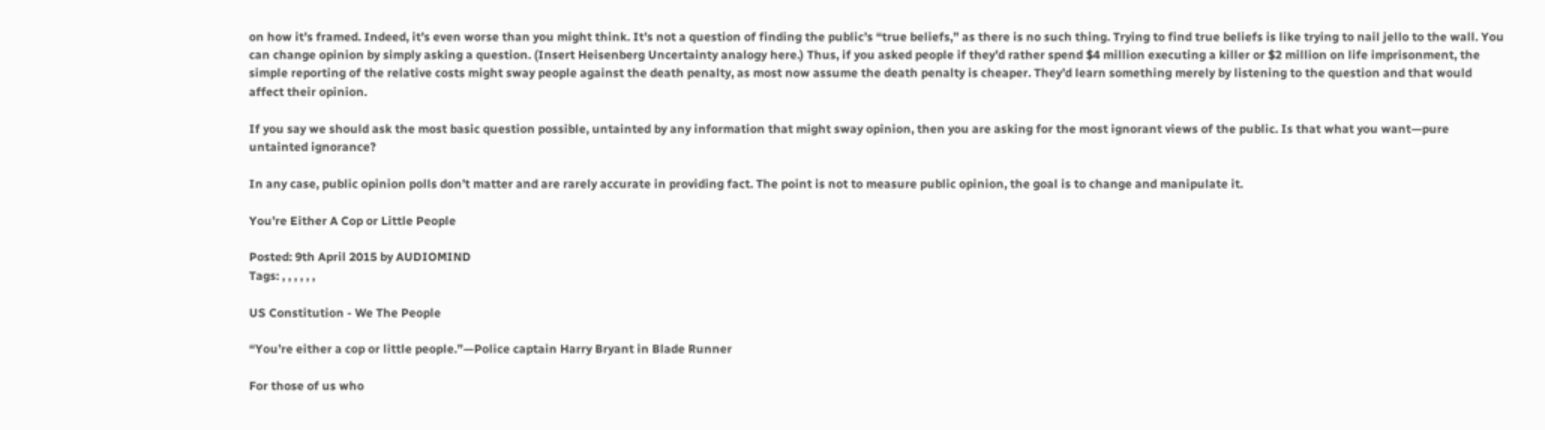on how it’s framed. Indeed, it’s even worse than you might think. It’s not a question of finding the public’s “true beliefs,” as there is no such thing. Trying to find true beliefs is like trying to nail jello to the wall. You can change opinion by simply asking a question. (Insert Heisenberg Uncertainty analogy here.) Thus, if you asked people if they’d rather spend $4 million executing a killer or $2 million on life imprisonment, the simple reporting of the relative costs might sway people against the death penalty, as most now assume the death penalty is cheaper. They’d learn something merely by listening to the question and that would affect their opinion.

If you say we should ask the most basic question possible, untainted by any information that might sway opinion, then you are asking for the most ignorant views of the public. Is that what you want—pure untainted ignorance?

In any case, public opinion polls don’t matter and are rarely accurate in providing fact. The point is not to measure public opinion, the goal is to change and manipulate it.

You’re Either A Cop or Little People

Posted: 9th April 2015 by AUDIOMIND
Tags: , , , , , ,

US Constitution - We The People

“You’re either a cop or little people.”—Police captain Harry Bryant in Blade Runner

For those of us who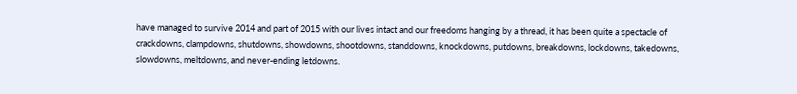have managed to survive 2014 and part of 2015 with our lives intact and our freedoms hanging by a thread, it has been quite a spectacle of crackdowns, clampdowns, shutdowns, showdowns, shootdowns, standdowns, knockdowns, putdowns, breakdowns, lockdowns, takedowns, slowdowns, meltdowns, and never-ending letdowns.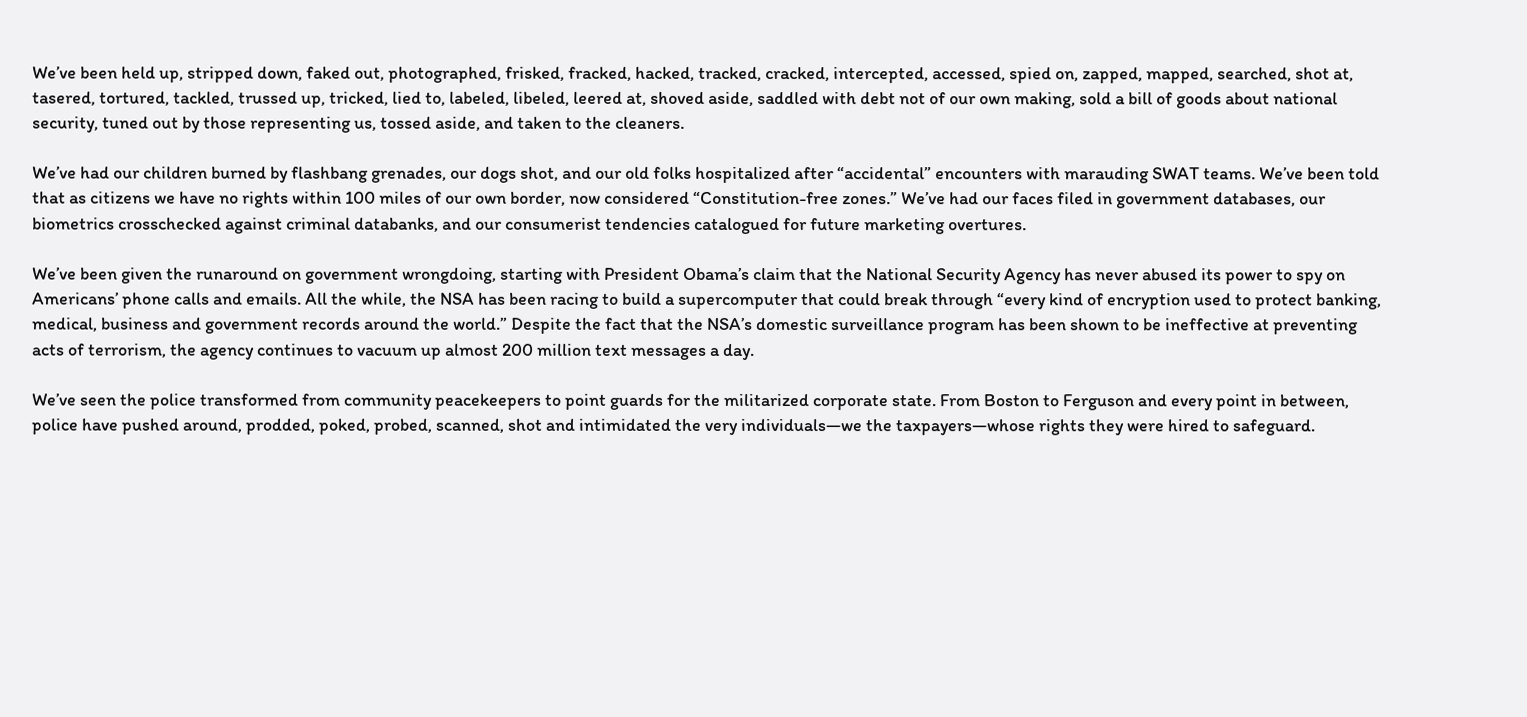We’ve been held up, stripped down, faked out, photographed, frisked, fracked, hacked, tracked, cracked, intercepted, accessed, spied on, zapped, mapped, searched, shot at, tasered, tortured, tackled, trussed up, tricked, lied to, labeled, libeled, leered at, shoved aside, saddled with debt not of our own making, sold a bill of goods about national security, tuned out by those representing us, tossed aside, and taken to the cleaners.

We’ve had our children burned by flashbang grenades, our dogs shot, and our old folks hospitalized after “accidental” encounters with marauding SWAT teams. We’ve been told that as citizens we have no rights within 100 miles of our own border, now considered “Constitution-free zones.” We’ve had our faces filed in government databases, our biometrics crosschecked against criminal databanks, and our consumerist tendencies catalogued for future marketing overtures.

We’ve been given the runaround on government wrongdoing, starting with President Obama’s claim that the National Security Agency has never abused its power to spy on Americans’ phone calls and emails. All the while, the NSA has been racing to build a supercomputer that could break through “every kind of encryption used to protect banking, medical, business and government records around the world.” Despite the fact that the NSA’s domestic surveillance program has been shown to be ineffective at preventing acts of terrorism, the agency continues to vacuum up almost 200 million text messages a day.

We’ve seen the police transformed from community peacekeepers to point guards for the militarized corporate state. From Boston to Ferguson and every point in between, police have pushed around, prodded, poked, probed, scanned, shot and intimidated the very individuals—we the taxpayers—whose rights they were hired to safeguard.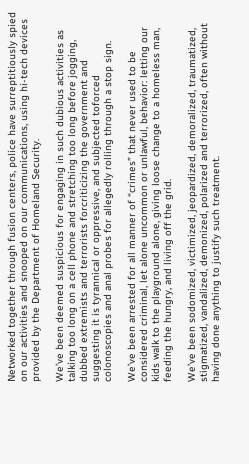Networked together through fusion centers, police have surreptitiously spied on our activities and snooped on our communications, using hi-tech devices provided by the Department of Homeland Security.

We’ve been deemed suspicious for engaging in such dubious activities as talking too long on a cell phone and stretching too long before jogging, dubbed extremists and terrorists forcriticizing the government and suggesting it is tyrannical or oppressive, and subjected toforced colonoscopies and anal probes for allegedly rolling through a stop sign.

We’ve been arrested for all manner of “crimes” that never used to be considered criminal, let alone uncommon or unlawful, behavior: letting our kids walk to the playground alone, giving loose change to a homeless man, feeding the hungry, and living off the grid.

We’ve been sodomized, victimized, jeopardized, demoralized, traumatized, stigmatized, vandalized, demonized, polarized and terrorized, often without having done anything to justify such treatment.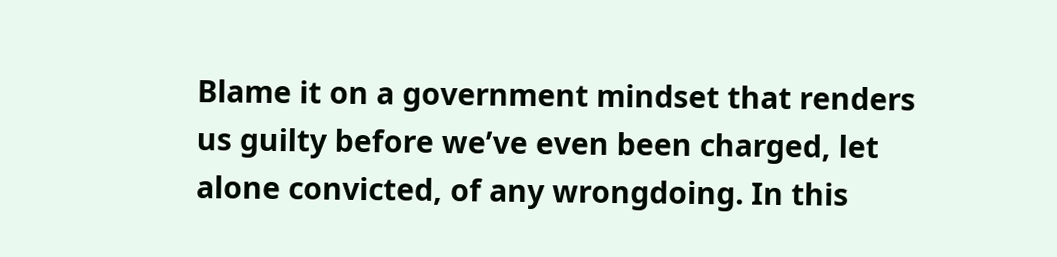Blame it on a government mindset that renders us guilty before we’ve even been charged, let alone convicted, of any wrongdoing. In this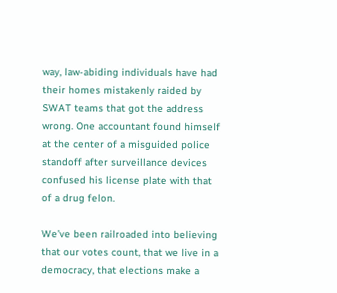way, law-abiding individuals have had their homes mistakenly raided by SWAT teams that got the address wrong. One accountant found himself at the center of a misguided police standoff after surveillance devices confused his license plate with that of a drug felon.

We’ve been railroaded into believing that our votes count, that we live in a democracy, that elections make a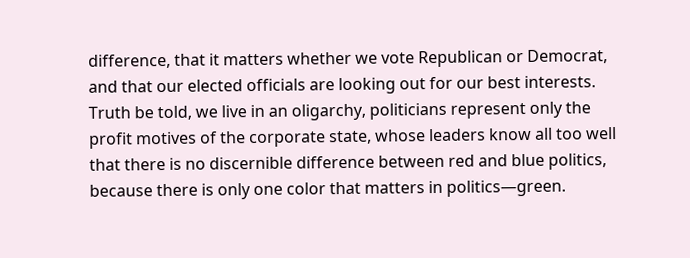difference, that it matters whether we vote Republican or Democrat, and that our elected officials are looking out for our best interests. Truth be told, we live in an oligarchy, politicians represent only the profit motives of the corporate state, whose leaders know all too well that there is no discernible difference between red and blue politics, because there is only one color that matters in politics—green.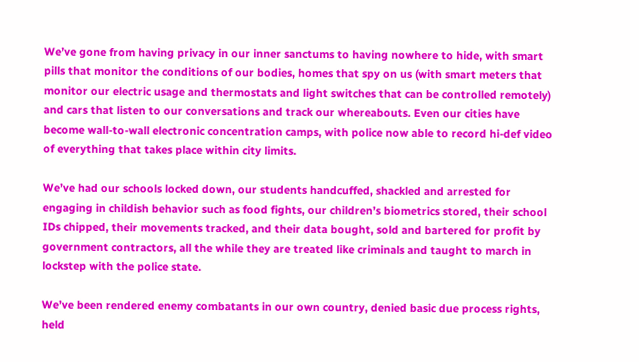We’ve gone from having privacy in our inner sanctums to having nowhere to hide, with smart pills that monitor the conditions of our bodies, homes that spy on us (with smart meters that monitor our electric usage and thermostats and light switches that can be controlled remotely) and cars that listen to our conversations and track our whereabouts. Even our cities have become wall-to-wall electronic concentration camps, with police now able to record hi-def video of everything that takes place within city limits.

We’ve had our schools locked down, our students handcuffed, shackled and arrested for engaging in childish behavior such as food fights, our children’s biometrics stored, their school IDs chipped, their movements tracked, and their data bought, sold and bartered for profit by government contractors, all the while they are treated like criminals and taught to march in lockstep with the police state.

We’ve been rendered enemy combatants in our own country, denied basic due process rights, held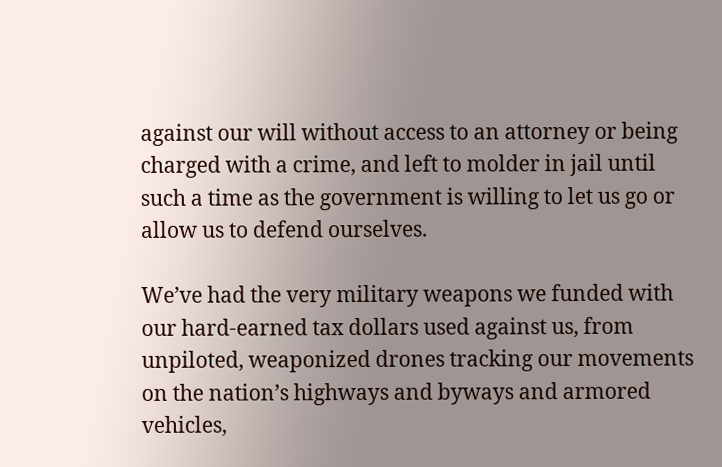against our will without access to an attorney or being charged with a crime, and left to molder in jail until such a time as the government is willing to let us go or allow us to defend ourselves.

We’ve had the very military weapons we funded with our hard-earned tax dollars used against us, from unpiloted, weaponized drones tracking our movements on the nation’s highways and byways and armored vehicles,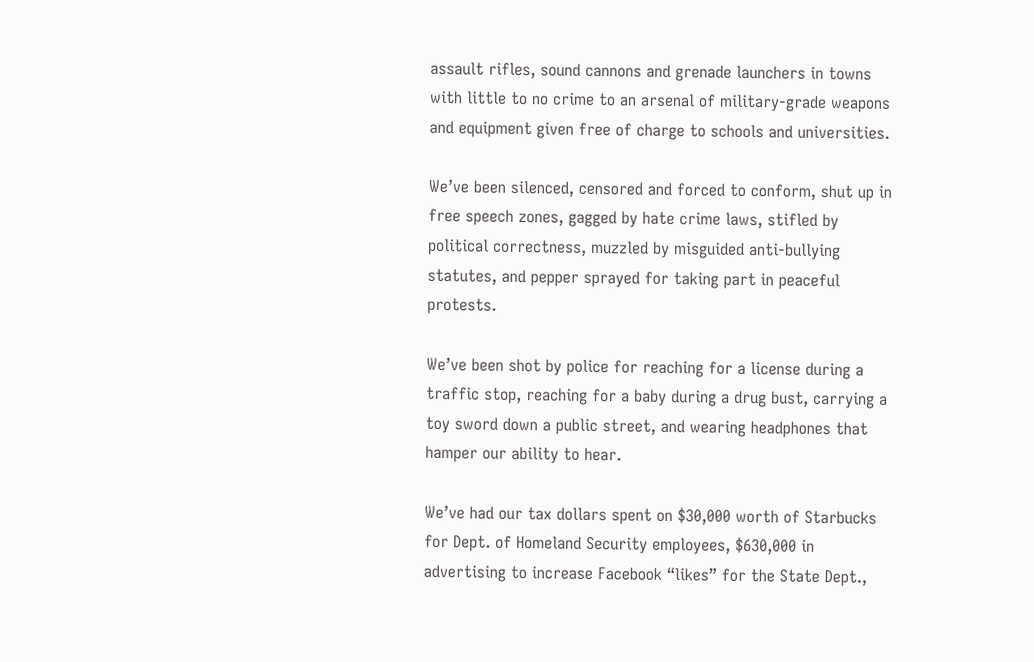assault rifles, sound cannons and grenade launchers in towns with little to no crime to an arsenal of military-grade weapons and equipment given free of charge to schools and universities.

We’ve been silenced, censored and forced to conform, shut up in free speech zones, gagged by hate crime laws, stifled by political correctness, muzzled by misguided anti-bullying statutes, and pepper sprayed for taking part in peaceful protests.

We’ve been shot by police for reaching for a license during a traffic stop, reaching for a baby during a drug bust, carrying a toy sword down a public street, and wearing headphones that hamper our ability to hear.

We’ve had our tax dollars spent on $30,000 worth of Starbucks for Dept. of Homeland Security employees, $630,000 in advertising to increase Facebook “likes” for the State Dept.,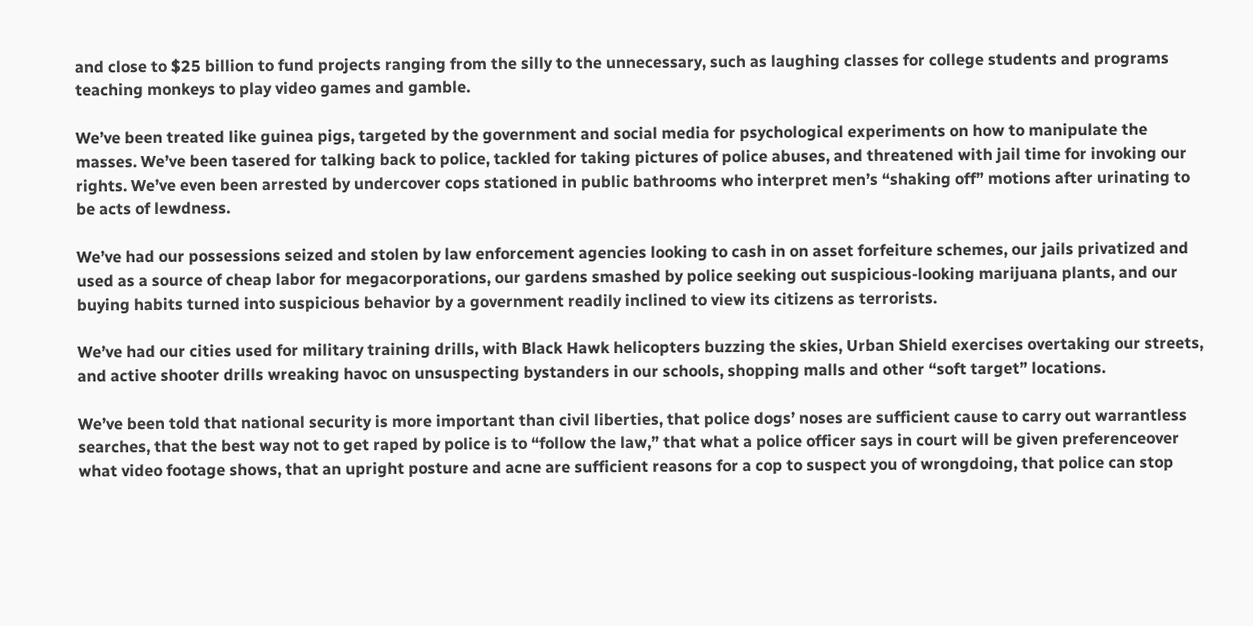and close to $25 billion to fund projects ranging from the silly to the unnecessary, such as laughing classes for college students and programs teaching monkeys to play video games and gamble.

We’ve been treated like guinea pigs, targeted by the government and social media for psychological experiments on how to manipulate the masses. We’ve been tasered for talking back to police, tackled for taking pictures of police abuses, and threatened with jail time for invoking our rights. We’ve even been arrested by undercover cops stationed in public bathrooms who interpret men’s “shaking off” motions after urinating to be acts of lewdness.

We’ve had our possessions seized and stolen by law enforcement agencies looking to cash in on asset forfeiture schemes, our jails privatized and used as a source of cheap labor for megacorporations, our gardens smashed by police seeking out suspicious-looking marijuana plants, and our buying habits turned into suspicious behavior by a government readily inclined to view its citizens as terrorists.

We’ve had our cities used for military training drills, with Black Hawk helicopters buzzing the skies, Urban Shield exercises overtaking our streets, and active shooter drills wreaking havoc on unsuspecting bystanders in our schools, shopping malls and other “soft target” locations.

We’ve been told that national security is more important than civil liberties, that police dogs’ noses are sufficient cause to carry out warrantless searches, that the best way not to get raped by police is to “follow the law,” that what a police officer says in court will be given preferenceover what video footage shows, that an upright posture and acne are sufficient reasons for a cop to suspect you of wrongdoing, that police can stop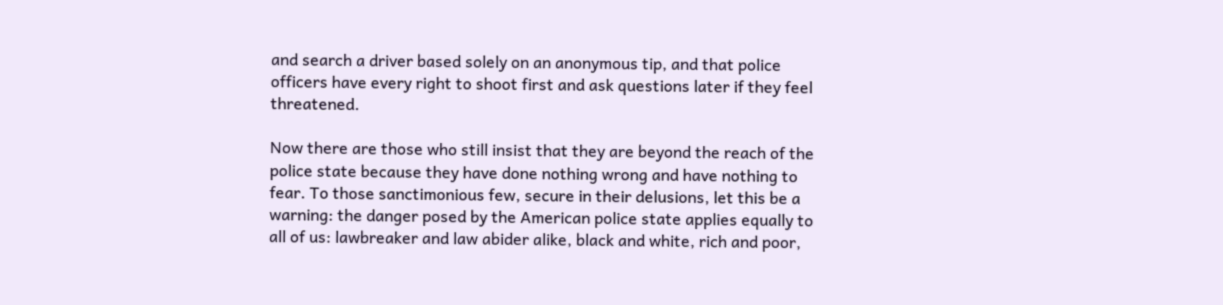and search a driver based solely on an anonymous tip, and that police officers have every right to shoot first and ask questions later if they feel threatened.

Now there are those who still insist that they are beyond the reach of the police state because they have done nothing wrong and have nothing to fear. To those sanctimonious few, secure in their delusions, let this be a warning: the danger posed by the American police state applies equally to all of us: lawbreaker and law abider alike, black and white, rich and poor,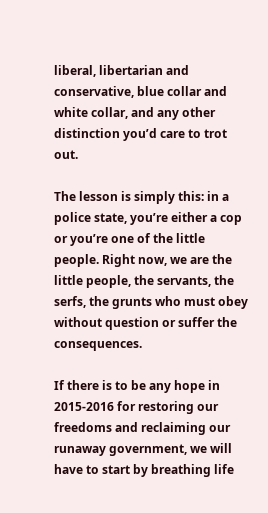liberal, libertarian and conservative, blue collar and white collar, and any other distinction you’d care to trot out.

The lesson is simply this: in a police state, you’re either a cop or you’re one of the little people. Right now, we are the little people, the servants, the serfs, the grunts who must obey without question or suffer the consequences.

If there is to be any hope in 2015-2016 for restoring our freedoms and reclaiming our runaway government, we will have to start by breathing life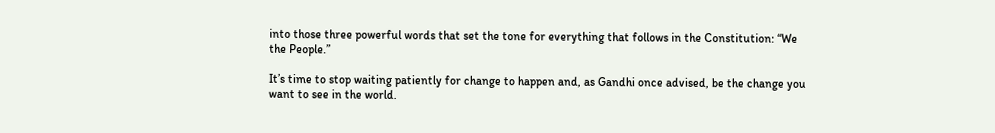into those three powerful words that set the tone for everything that follows in the Constitution: “We the People.”

It’s time to stop waiting patiently for change to happen and, as Gandhi once advised, be the change you want to see in the world.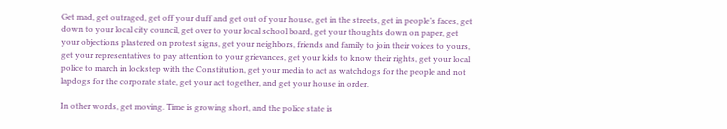Get mad, get outraged, get off your duff and get out of your house, get in the streets, get in people’s faces, get down to your local city council, get over to your local school board, get your thoughts down on paper, get your objections plastered on protest signs, get your neighbors, friends and family to join their voices to yours, get your representatives to pay attention to your grievances, get your kids to know their rights, get your local police to march in lockstep with the Constitution, get your media to act as watchdogs for the people and not lapdogs for the corporate state, get your act together, and get your house in order.

In other words, get moving. Time is growing short, and the police state is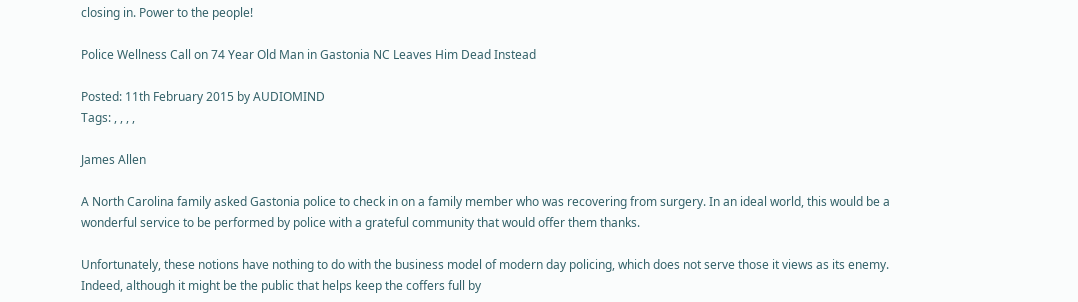closing in. Power to the people!

Police Wellness Call on 74 Year Old Man in Gastonia NC Leaves Him Dead Instead

Posted: 11th February 2015 by AUDIOMIND
Tags: , , , ,

James Allen

A North Carolina family asked Gastonia police to check in on a family member who was recovering from surgery. In an ideal world, this would be a wonderful service to be performed by police with a grateful community that would offer them thanks.

Unfortunately, these notions have nothing to do with the business model of modern day policing, which does not serve those it views as its enemy. Indeed, although it might be the public that helps keep the coffers full by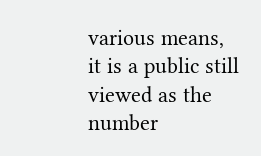various means, it is a public still viewed as the number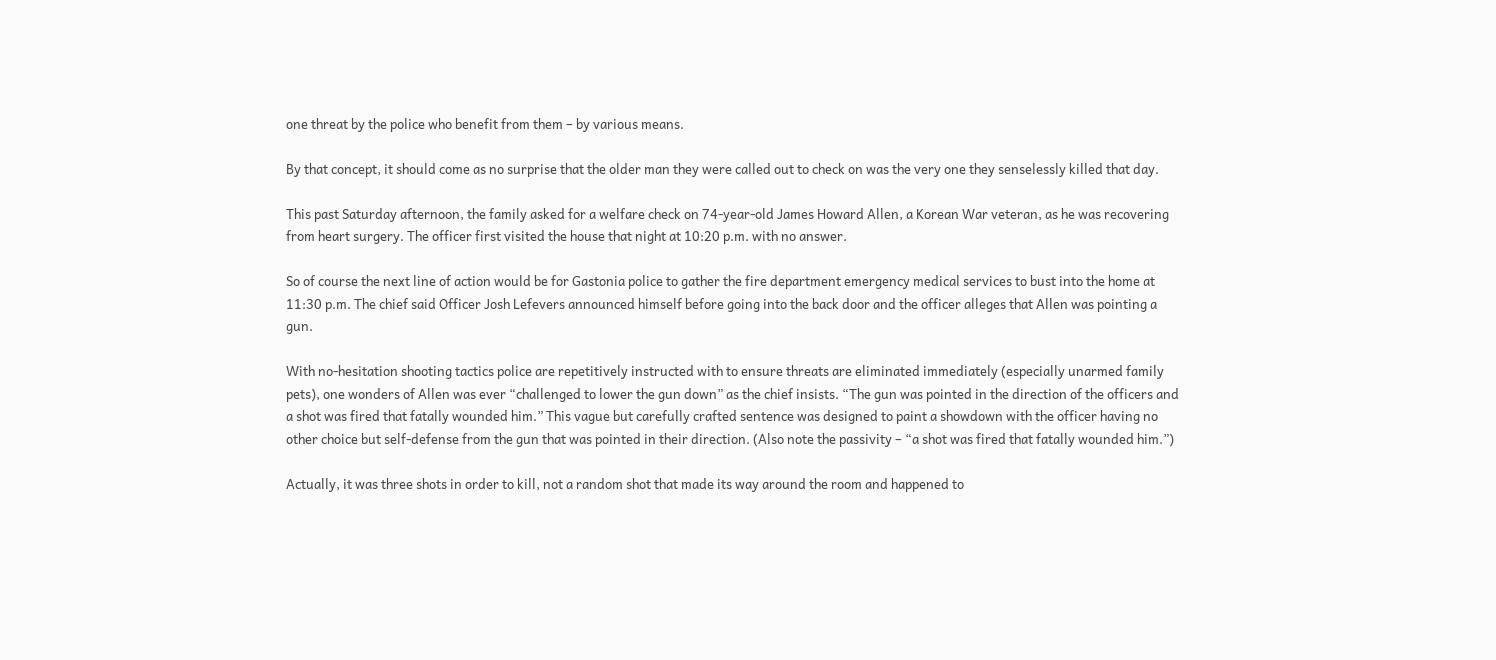one threat by the police who benefit from them – by various means.

By that concept, it should come as no surprise that the older man they were called out to check on was the very one they senselessly killed that day.

This past Saturday afternoon, the family asked for a welfare check on 74-year-old James Howard Allen, a Korean War veteran, as he was recovering from heart surgery. The officer first visited the house that night at 10:20 p.m. with no answer.

So of course the next line of action would be for Gastonia police to gather the fire department emergency medical services to bust into the home at 11:30 p.m. The chief said Officer Josh Lefevers announced himself before going into the back door and the officer alleges that Allen was pointing a gun.

With no-hesitation shooting tactics police are repetitively instructed with to ensure threats are eliminated immediately (especially unarmed family pets), one wonders of Allen was ever “challenged to lower the gun down” as the chief insists. “The gun was pointed in the direction of the officers and a shot was fired that fatally wounded him.” This vague but carefully crafted sentence was designed to paint a showdown with the officer having no other choice but self-defense from the gun that was pointed in their direction. (Also note the passivity – “a shot was fired that fatally wounded him.”)

Actually, it was three shots in order to kill, not a random shot that made its way around the room and happened to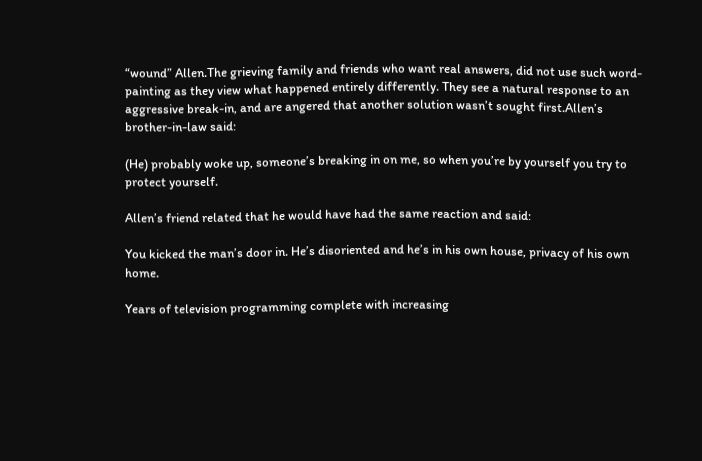“wound” Allen.The grieving family and friends who want real answers, did not use such word-painting as they view what happened entirely differently. They see a natural response to an aggressive break-in, and are angered that another solution wasn’t sought first.Allen’s brother-in-law said:

(He) probably woke up, someone’s breaking in on me, so when you’re by yourself you try to protect yourself.

Allen’s friend related that he would have had the same reaction and said:

You kicked the man’s door in. He’s disoriented and he’s in his own house, privacy of his own home.

Years of television programming complete with increasing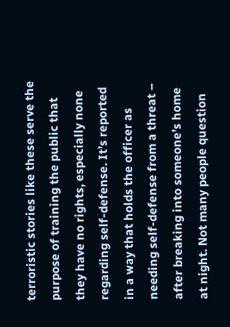terroristic stories like these serve the purpose of training the public that they have no rights, especially none regarding self-defense. It’s reported in a way that holds the officer as needing self-defense from a threat – after breaking into someone’s home at night. Not many people question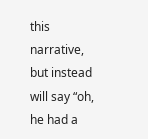this narrative, but instead will say “oh, he had a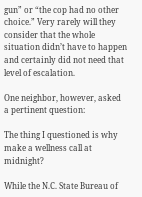gun” or “the cop had no other choice.” Very rarely will they consider that the whole situation didn’t have to happen and certainly did not need that level of escalation.

One neighbor, however, asked a pertinent question:

The thing I questioned is why make a wellness call at midnight?

While the N.C. State Bureau of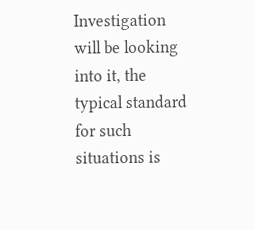Investigation will be looking into it, the typical standard for such situations is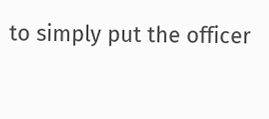to simply put the officer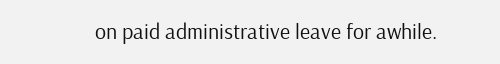on paid administrative leave for awhile.